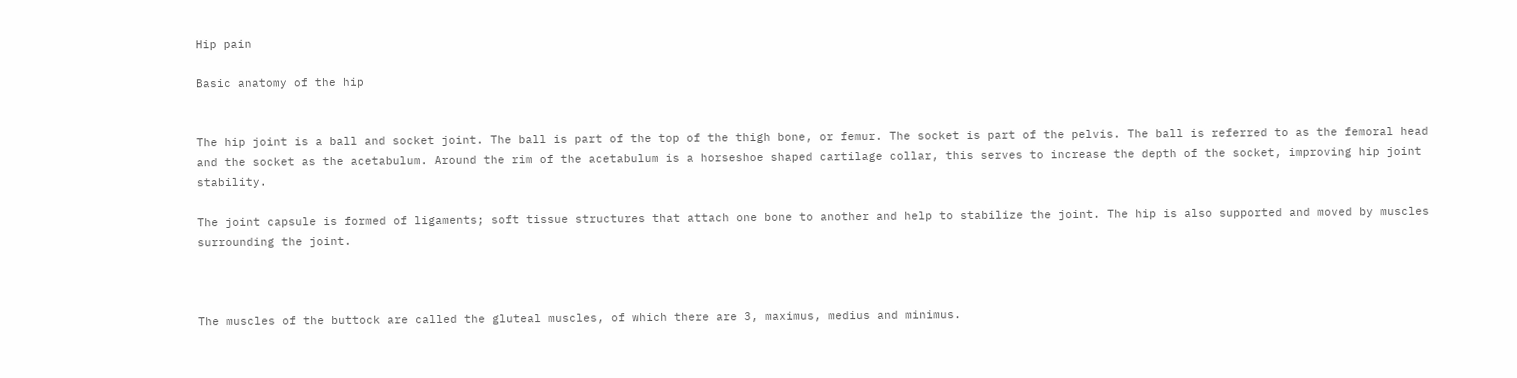Hip pain

Basic anatomy of the hip


The hip joint is a ball and socket joint. The ball is part of the top of the thigh bone, or femur. The socket is part of the pelvis. The ball is referred to as the femoral head and the socket as the acetabulum. Around the rim of the acetabulum is a horseshoe shaped cartilage collar, this serves to increase the depth of the socket, improving hip joint stability.

The joint capsule is formed of ligaments; soft tissue structures that attach one bone to another and help to stabilize the joint. The hip is also supported and moved by muscles surrounding the joint.



The muscles of the buttock are called the gluteal muscles, of which there are 3, maximus, medius and minimus.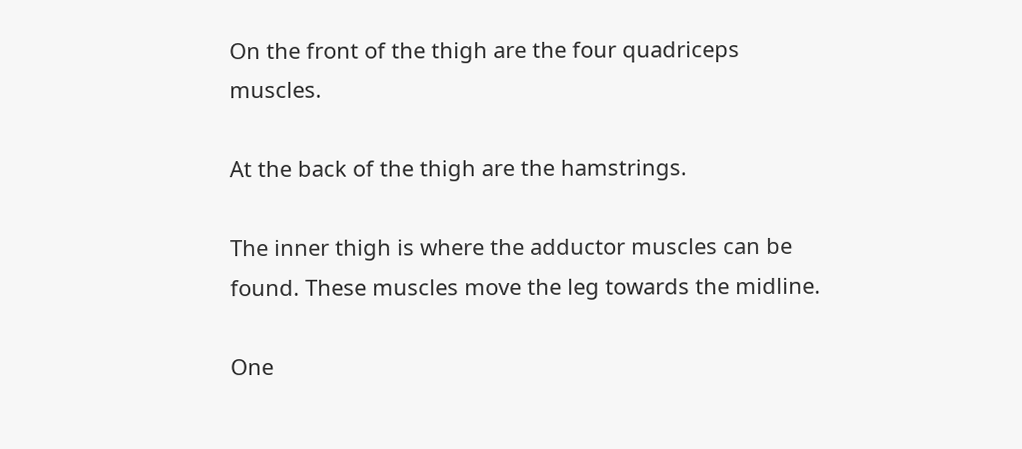On the front of the thigh are the four quadriceps muscles.

At the back of the thigh are the hamstrings.

The inner thigh is where the adductor muscles can be found. These muscles move the leg towards the midline.

One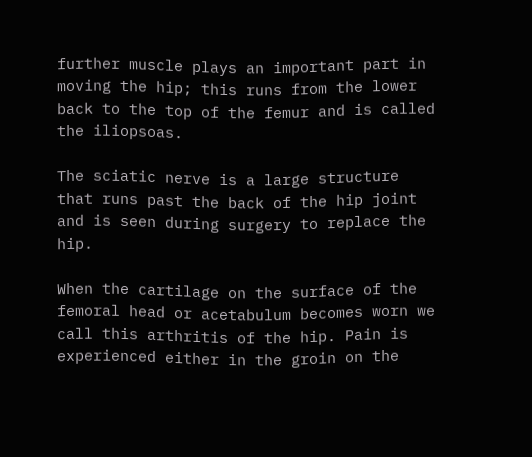further muscle plays an important part in moving the hip; this runs from the lower back to the top of the femur and is called the iliopsoas.

The sciatic nerve is a large structure that runs past the back of the hip joint and is seen during surgery to replace the hip.

When the cartilage on the surface of the femoral head or acetabulum becomes worn we call this arthritis of the hip. Pain is experienced either in the groin on the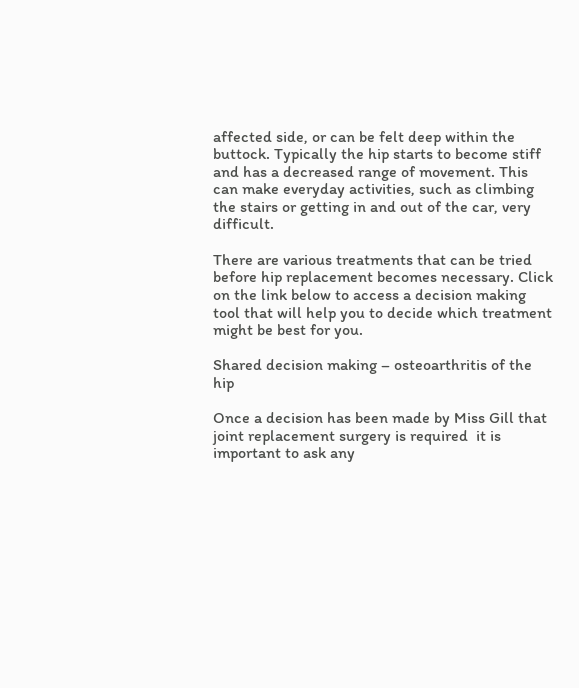affected side, or can be felt deep within the buttock. Typically the hip starts to become stiff and has a decreased range of movement. This can make everyday activities, such as climbing the stairs or getting in and out of the car, very difficult.

There are various treatments that can be tried before hip replacement becomes necessary. Click on the link below to access a decision making tool that will help you to decide which treatment might be best for you.

Shared decision making – osteoarthritis of the hip

Once a decision has been made by Miss Gill that joint replacement surgery is required  it is important to ask any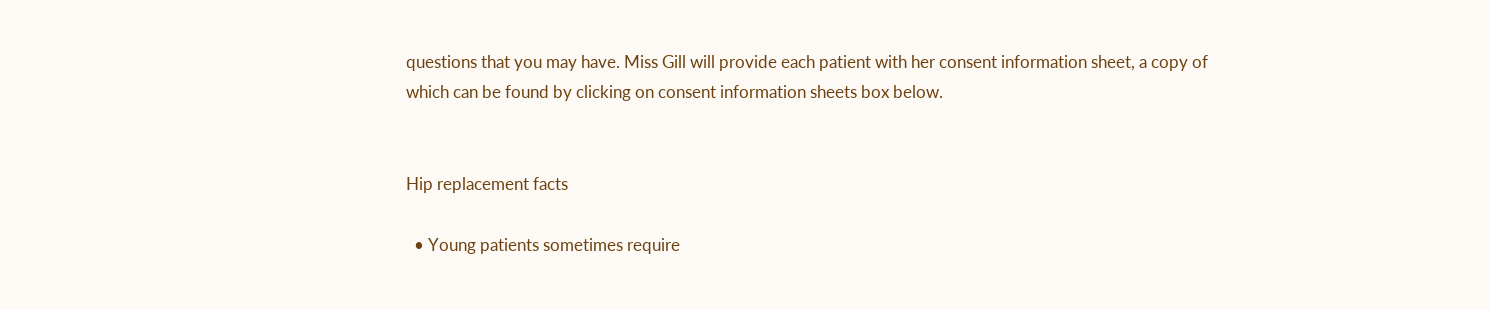questions that you may have. Miss Gill will provide each patient with her consent information sheet, a copy of which can be found by clicking on consent information sheets box below.


Hip replacement facts

  • Young patients sometimes require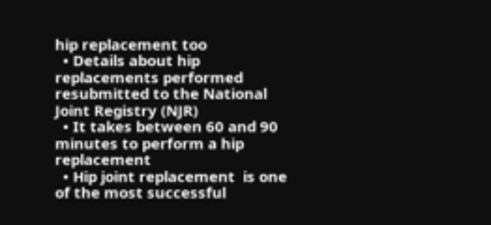hip replacement too
  • Details about hip replacements performed resubmitted to the National Joint Registry (NJR)
  • It takes between 60 and 90 minutes to perform a hip replacement
  • Hip joint replacement  is one of the most successful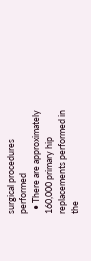surgical procedures performed
  • There are approximately 160,000 primary hip replacements performed in the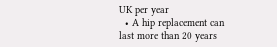UK per year
  • A hip replacement can last more than 20 years